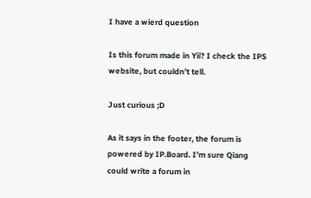I have a wierd question

Is this forum made in Yii? I check the IPS website, but couldn’t tell.

Just curious ;D

As it says in the footer, the forum is powered by IP.Board. I’m sure Qiang could write a forum in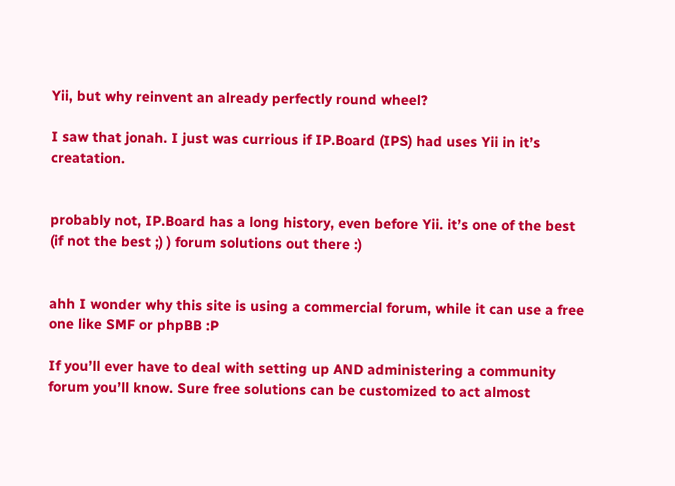Yii, but why reinvent an already perfectly round wheel?

I saw that jonah. I just was currious if IP.Board (IPS) had uses Yii in it’s creatation.


probably not, IP.Board has a long history, even before Yii. it’s one of the best (if not the best ;) ) forum solutions out there :)


ahh I wonder why this site is using a commercial forum, while it can use a free one like SMF or phpBB :P

If you’ll ever have to deal with setting up AND administering a community forum you’ll know. Sure free solutions can be customized to act almost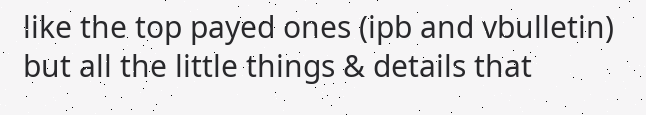like the top payed ones (ipb and vbulletin) but all the little things & details that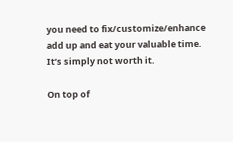you need to fix/customize/enhance add up and eat your valuable time. It’s simply not worth it.

On top of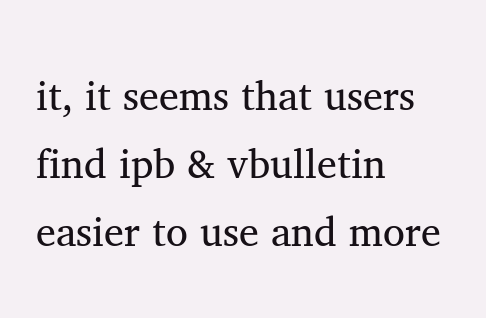it, it seems that users find ipb & vbulletin easier to use and more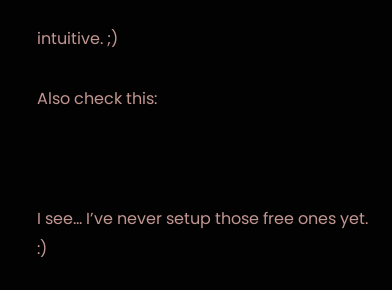intuitive. ;)

Also check this:



I see… I’ve never setup those free ones yet. :)